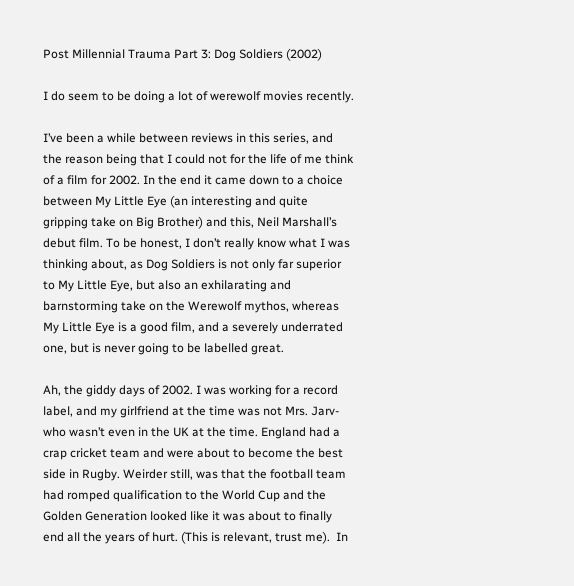Post Millennial Trauma Part 3: Dog Soldiers (2002)

I do seem to be doing a lot of werewolf movies recently.

I’ve been a while between reviews in this series, and the reason being that I could not for the life of me think of a film for 2002. In the end it came down to a choice between My Little Eye (an interesting and quite gripping take on Big Brother) and this, Neil Marshall’s debut film. To be honest, I don’t really know what I was thinking about, as Dog Soldiers is not only far superior to My Little Eye, but also an exhilarating and barnstorming take on the Werewolf mythos, whereas My Little Eye is a good film, and a severely underrated one, but is never going to be labelled great.

Ah, the giddy days of 2002. I was working for a record label, and my girlfriend at the time was not Mrs. Jarv- who wasn’t even in the UK at the time. England had a crap cricket team and were about to become the best side in Rugby. Weirder still, was that the football team had romped qualification to the World Cup and the Golden Generation looked like it was about to finally end all the years of hurt. (This is relevant, trust me).  In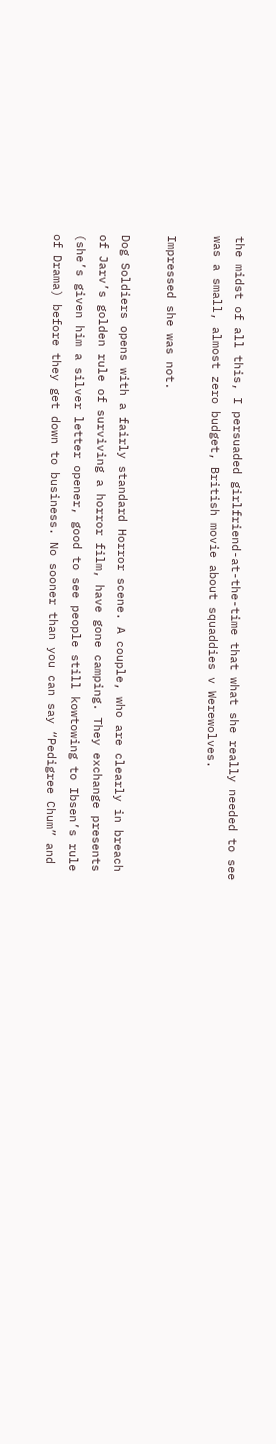the midst of all this, I persuaded girlfriend-at-the-time that what she really needed to see was a small, almost zero budget, British movie about squaddies v Werewolves.

Impressed she was not.

Dog Soldiers opens with a fairly standard Horror scene. A couple, who are clearly in breach of Jarv’s golden rule of surviving a horror film, have gone camping. They exchange presents (she’s given him a silver letter opener, good to see people still kowtowing to Ibsen’s rule of Drama) before they get down to business. No sooner than you can say “Pedigree Chum” and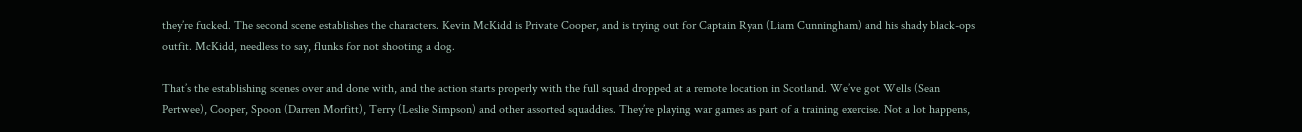they’re fucked. The second scene establishes the characters. Kevin McKidd is Private Cooper, and is trying out for Captain Ryan (Liam Cunningham) and his shady black-ops outfit. McKidd, needless to say, flunks for not shooting a dog.

That’s the establishing scenes over and done with, and the action starts properly with the full squad dropped at a remote location in Scotland. We’ve got Wells (Sean Pertwee), Cooper, Spoon (Darren Morfitt), Terry (Leslie Simpson) and other assorted squaddies. They’re playing war games as part of a training exercise. Not a lot happens,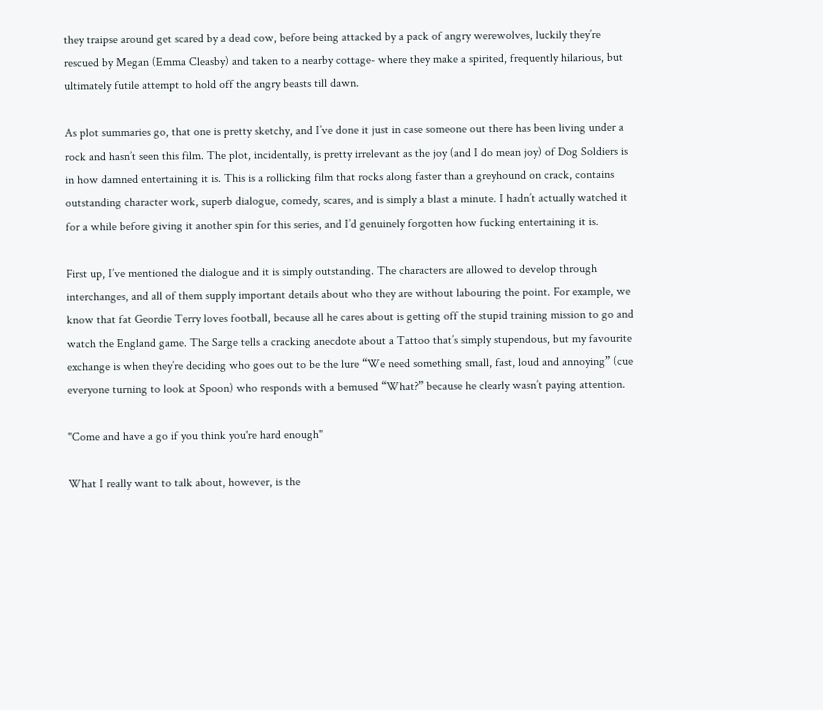they traipse around get scared by a dead cow, before being attacked by a pack of angry werewolves, luckily they’re rescued by Megan (Emma Cleasby) and taken to a nearby cottage- where they make a spirited, frequently hilarious, but ultimately futile attempt to hold off the angry beasts till dawn.

As plot summaries go, that one is pretty sketchy, and I’ve done it just in case someone out there has been living under a rock and hasn’t seen this film. The plot, incidentally, is pretty irrelevant as the joy (and I do mean joy) of Dog Soldiers is in how damned entertaining it is. This is a rollicking film that rocks along faster than a greyhound on crack, contains outstanding character work, superb dialogue, comedy, scares, and is simply a blast a minute. I hadn’t actually watched it for a while before giving it another spin for this series, and I’d genuinely forgotten how fucking entertaining it is.

First up, I’ve mentioned the dialogue and it is simply outstanding. The characters are allowed to develop through interchanges, and all of them supply important details about who they are without labouring the point. For example, we know that fat Geordie Terry loves football, because all he cares about is getting off the stupid training mission to go and watch the England game. The Sarge tells a cracking anecdote about a Tattoo that’s simply stupendous, but my favourite exchange is when they’re deciding who goes out to be the lure “We need something small, fast, loud and annoying” (cue everyone turning to look at Spoon) who responds with a bemused “What?” because he clearly wasn’t paying attention.

"Come and have a go if you think you're hard enough"

What I really want to talk about, however, is the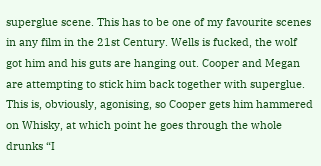superglue scene. This has to be one of my favourite scenes in any film in the 21st Century. Wells is fucked, the wolf got him and his guts are hanging out. Cooper and Megan are attempting to stick him back together with superglue. This is, obviously, agonising, so Cooper gets him hammered on Whisky, at which point he goes through the whole drunks “I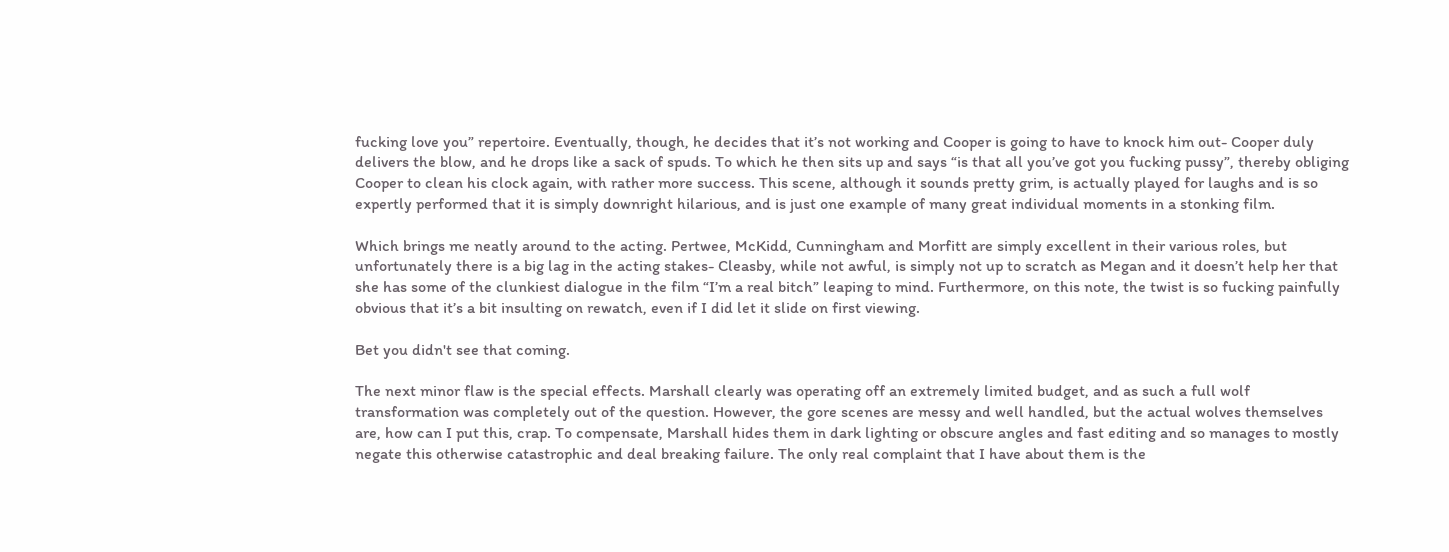fucking love you” repertoire. Eventually, though, he decides that it’s not working and Cooper is going to have to knock him out- Cooper duly delivers the blow, and he drops like a sack of spuds. To which he then sits up and says “is that all you’ve got you fucking pussy”, thereby obliging Cooper to clean his clock again, with rather more success. This scene, although it sounds pretty grim, is actually played for laughs and is so expertly performed that it is simply downright hilarious, and is just one example of many great individual moments in a stonking film.

Which brings me neatly around to the acting. Pertwee, McKidd, Cunningham and Morfitt are simply excellent in their various roles, but unfortunately there is a big lag in the acting stakes- Cleasby, while not awful, is simply not up to scratch as Megan and it doesn’t help her that she has some of the clunkiest dialogue in the film “I’m a real bitch” leaping to mind. Furthermore, on this note, the twist is so fucking painfully obvious that it’s a bit insulting on rewatch, even if I did let it slide on first viewing.

Bet you didn't see that coming.

The next minor flaw is the special effects. Marshall clearly was operating off an extremely limited budget, and as such a full wolf transformation was completely out of the question. However, the gore scenes are messy and well handled, but the actual wolves themselves are, how can I put this, crap. To compensate, Marshall hides them in dark lighting or obscure angles and fast editing and so manages to mostly negate this otherwise catastrophic and deal breaking failure. The only real complaint that I have about them is the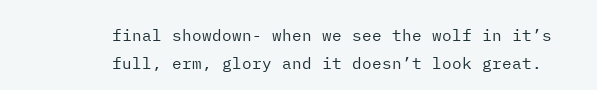final showdown- when we see the wolf in it’s full, erm, glory and it doesn’t look great.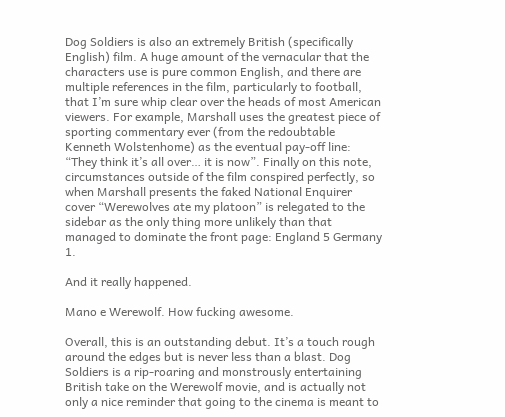Dog Soldiers is also an extremely British (specifically English) film. A huge amount of the vernacular that the characters use is pure common English, and there are multiple references in the film, particularly to football, that I’m sure whip clear over the heads of most American viewers. For example, Marshall uses the greatest piece of sporting commentary ever (from the redoubtable Kenneth Wolstenhome) as the eventual pay-off line: “They think it’s all over… it is now”. Finally on this note, circumstances outside of the film conspired perfectly, so when Marshall presents the faked National Enquirer cover “Werewolves ate my platoon” is relegated to the sidebar as the only thing more unlikely than that managed to dominate the front page: England 5 Germany 1.

And it really happened.

Mano e Werewolf. How fucking awesome.

Overall, this is an outstanding debut. It’s a touch rough around the edges but is never less than a blast. Dog Soldiers is a rip-roaring and monstrously entertaining British take on the Werewolf movie, and is actually not only a nice reminder that going to the cinema is meant to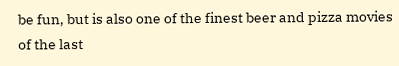be fun, but is also one of the finest beer and pizza movies of the last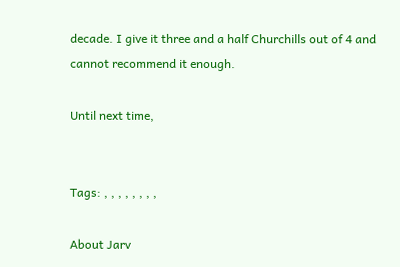decade. I give it three and a half Churchills out of 4 and cannot recommend it enough.

Until next time,


Tags: , , , , , , , ,

About Jarv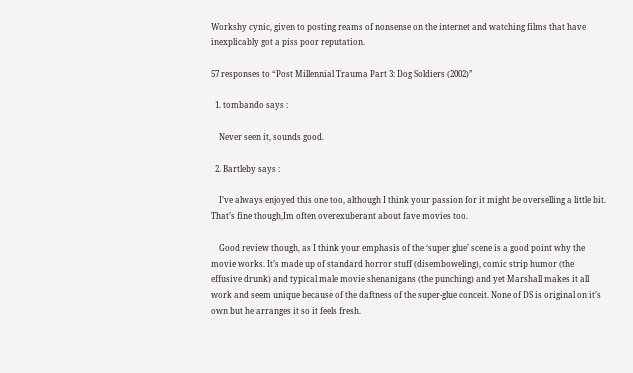Workshy cynic, given to posting reams of nonsense on the internet and watching films that have inexplicably got a piss poor reputation.

57 responses to “Post Millennial Trauma Part 3: Dog Soldiers (2002)”

  1. tombando says :

    Never seen it, sounds good.

  2. Bartleby says :

    I’ve always enjoyed this one too, although I think your passion for it might be overselling a little bit. That’s fine though,Im often overexuberant about fave movies too.

    Good review though, as I think your emphasis of the ‘super glue’ scene is a good point why the movie works. It’s made up of standard horror stuff (disemboweling), comic strip humor (the effusive drunk) and typical male movie shenanigans (the punching) and yet Marshall makes it all work and seem unique because of the daftness of the super-glue conceit. None of DS is original on it’s own but he arranges it so it feels fresh.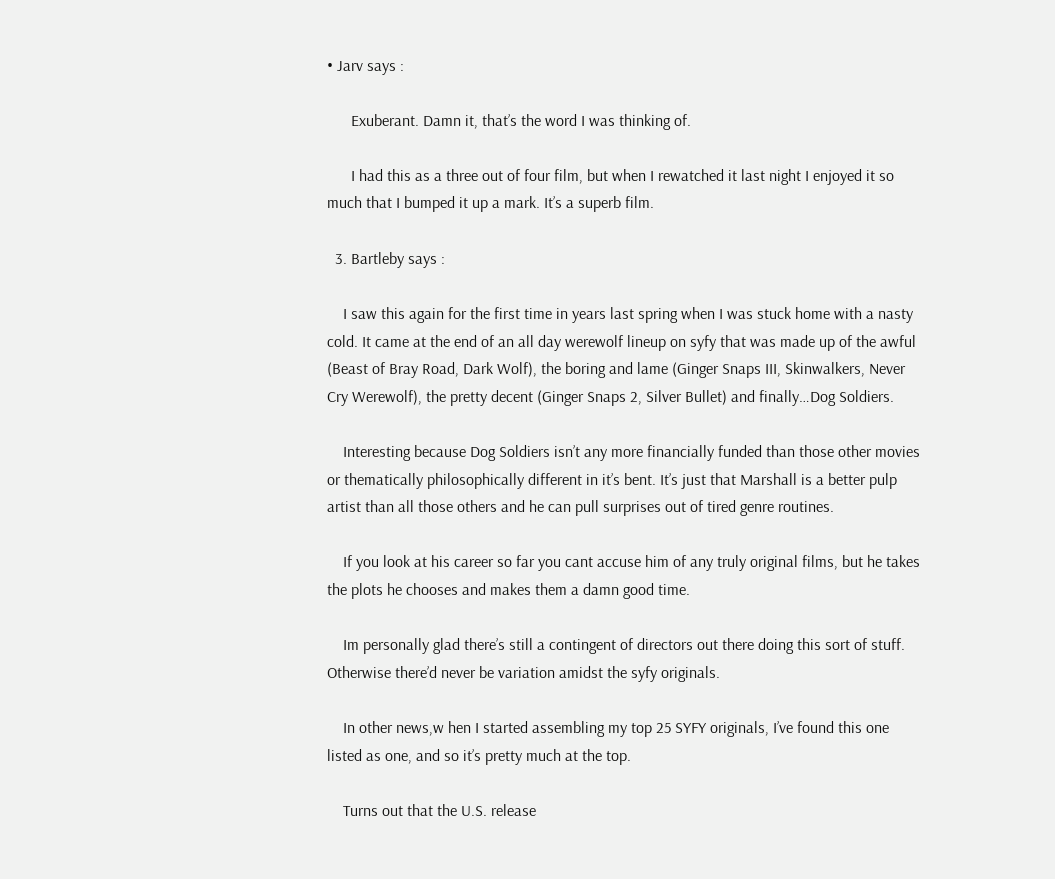• Jarv says :

      Exuberant. Damn it, that’s the word I was thinking of.

      I had this as a three out of four film, but when I rewatched it last night I enjoyed it so much that I bumped it up a mark. It’s a superb film.

  3. Bartleby says :

    I saw this again for the first time in years last spring when I was stuck home with a nasty cold. It came at the end of an all day werewolf lineup on syfy that was made up of the awful (Beast of Bray Road, Dark Wolf), the boring and lame (Ginger Snaps III, Skinwalkers, Never Cry Werewolf), the pretty decent (Ginger Snaps 2, Silver Bullet) and finally…Dog Soldiers.

    Interesting because Dog Soldiers isn’t any more financially funded than those other movies or thematically philosophically different in it’s bent. It’s just that Marshall is a better pulp artist than all those others and he can pull surprises out of tired genre routines.

    If you look at his career so far you cant accuse him of any truly original films, but he takes the plots he chooses and makes them a damn good time.

    Im personally glad there’s still a contingent of directors out there doing this sort of stuff. Otherwise there’d never be variation amidst the syfy originals.

    In other news,w hen I started assembling my top 25 SYFY originals, I’ve found this one listed as one, and so it’s pretty much at the top.

    Turns out that the U.S. release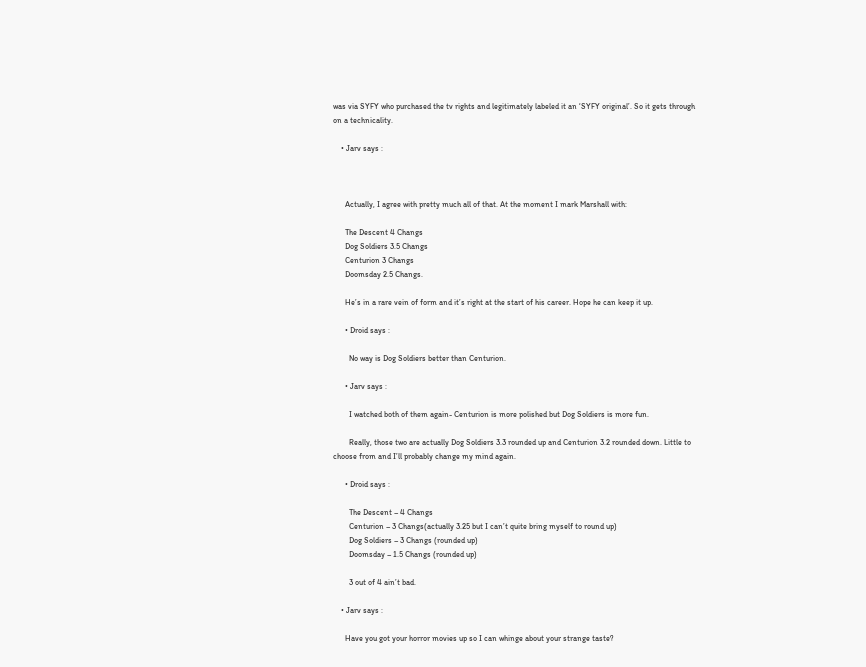was via SYFY who purchased the tv rights and legitimately labeled it an ‘SYFY original’. So it gets through on a technicality.

    • Jarv says :



      Actually, I agree with pretty much all of that. At the moment I mark Marshall with:

      The Descent 4 Changs
      Dog Soldiers 3.5 Changs
      Centurion 3 Changs
      Doomsday 2.5 Changs.

      He’s in a rare vein of form and it’s right at the start of his career. Hope he can keep it up.

      • Droid says :

        No way is Dog Soldiers better than Centurion.

      • Jarv says :

        I watched both of them again- Centurion is more polished but Dog Soldiers is more fun.

        Really, those two are actually Dog Soldiers 3.3 rounded up and Centurion 3.2 rounded down. Little to choose from and I’ll probably change my mind again.

      • Droid says :

        The Descent – 4 Changs
        Centurion – 3 Changs(actually 3.25 but I can’t quite bring myself to round up)
        Dog Soldiers – 3 Changs (rounded up)
        Doomsday – 1.5 Changs (rounded up)

        3 out of 4 ain’t bad.

    • Jarv says :

      Have you got your horror movies up so I can whinge about your strange taste?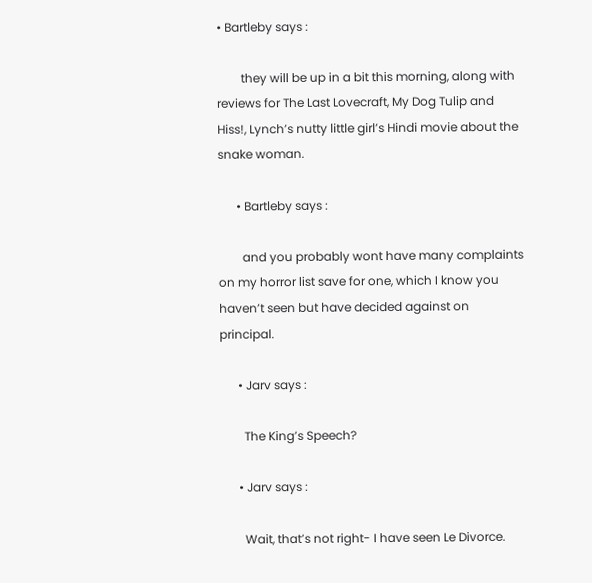• Bartleby says :

        they will be up in a bit this morning, along with reviews for The Last Lovecraft, My Dog Tulip and Hiss!, Lynch’s nutty little girl’s Hindi movie about the snake woman.

      • Bartleby says :

        and you probably wont have many complaints on my horror list save for one, which I know you haven’t seen but have decided against on principal.

      • Jarv says :

        The King’s Speech?

      • Jarv says :

        Wait, that’s not right- I have seen Le Divorce.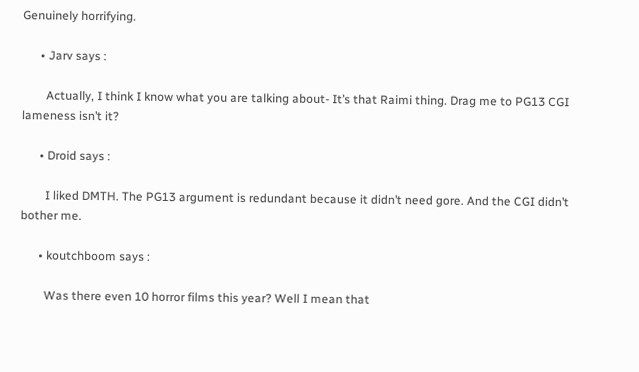Genuinely horrifying.

      • Jarv says :

        Actually, I think I know what you are talking about- It’s that Raimi thing. Drag me to PG13 CGI lameness isn’t it?

      • Droid says :

        I liked DMTH. The PG13 argument is redundant because it didn’t need gore. And the CGI didn’t bother me.

      • koutchboom says :

        Was there even 10 horror films this year? Well I mean that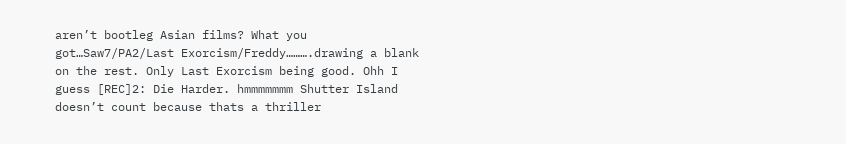aren’t bootleg Asian films? What you got…Saw7/PA2/Last Exorcism/Freddy……….drawing a blank on the rest. Only Last Exorcism being good. Ohh I guess [REC]2: Die Harder. hmmmmmmm Shutter Island doesn’t count because thats a thriller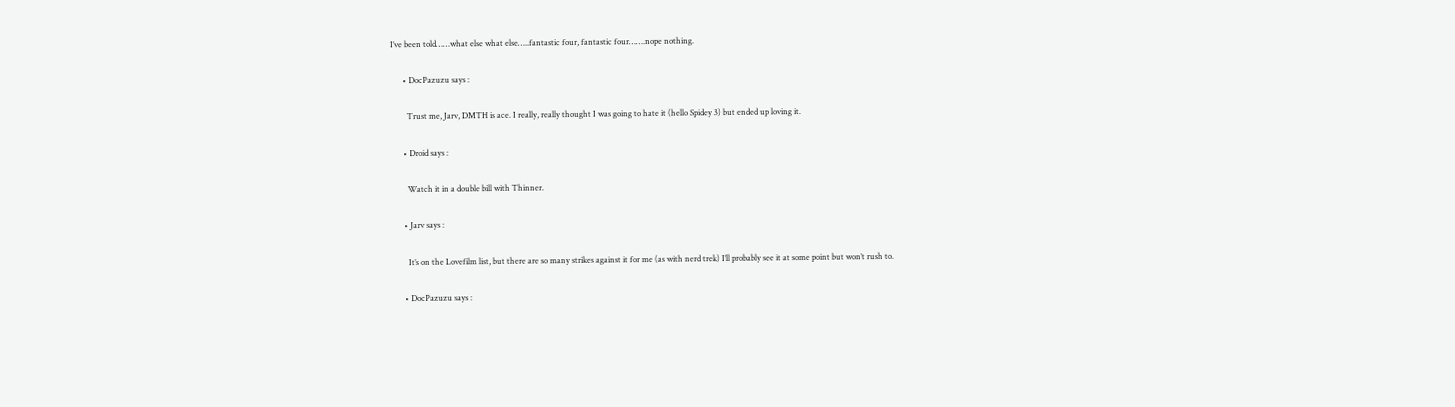I’ve been told……what else what else…..fantastic four, fantastic four…….nope nothing.

      • DocPazuzu says :

        Trust me, Jarv, DMTH is ace. I really, really thought I was going to hate it (hello Spidey 3) but ended up loving it.

      • Droid says :

        Watch it in a double bill with Thinner.

      • Jarv says :

        It’s on the Lovefilm list, but there are so many strikes against it for me (as with nerd trek) I’ll probably see it at some point but won’t rush to.

      • DocPazuzu says :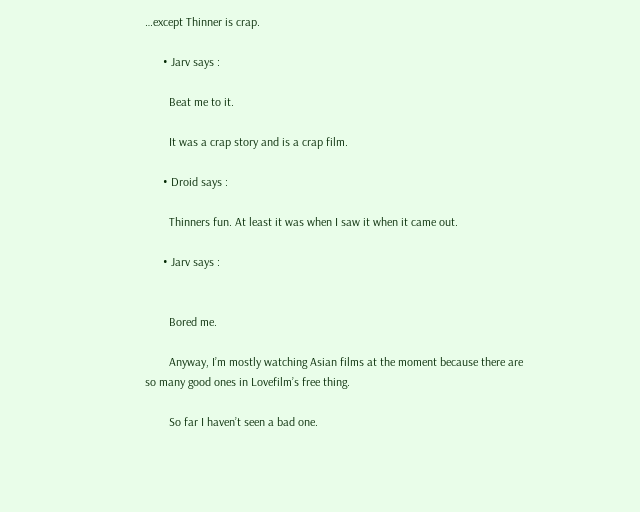…except Thinner is crap.

      • Jarv says :

        Beat me to it.

        It was a crap story and is a crap film.

      • Droid says :

        Thinners fun. At least it was when I saw it when it came out.

      • Jarv says :


        Bored me.

        Anyway, I’m mostly watching Asian films at the moment because there are so many good ones in Lovefilm’s free thing.

        So far I haven’t seen a bad one.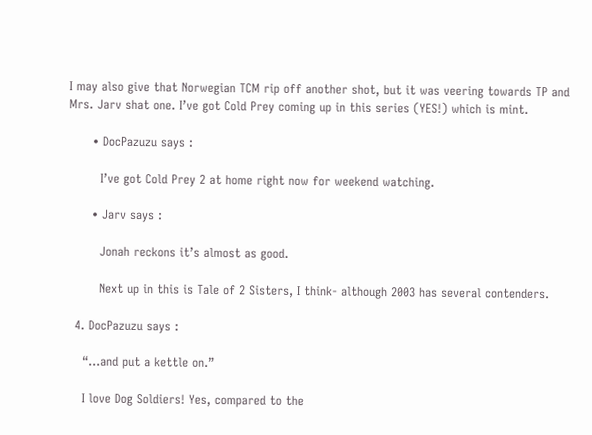I may also give that Norwegian TCM rip off another shot, but it was veering towards TP and Mrs. Jarv shat one. I’ve got Cold Prey coming up in this series (YES!) which is mint.

      • DocPazuzu says :

        I’ve got Cold Prey 2 at home right now for weekend watching.

      • Jarv says :

        Jonah reckons it’s almost as good.

        Next up in this is Tale of 2 Sisters, I think- although 2003 has several contenders.

  4. DocPazuzu says :

    “…and put a kettle on.”

    I love Dog Soldiers! Yes, compared to the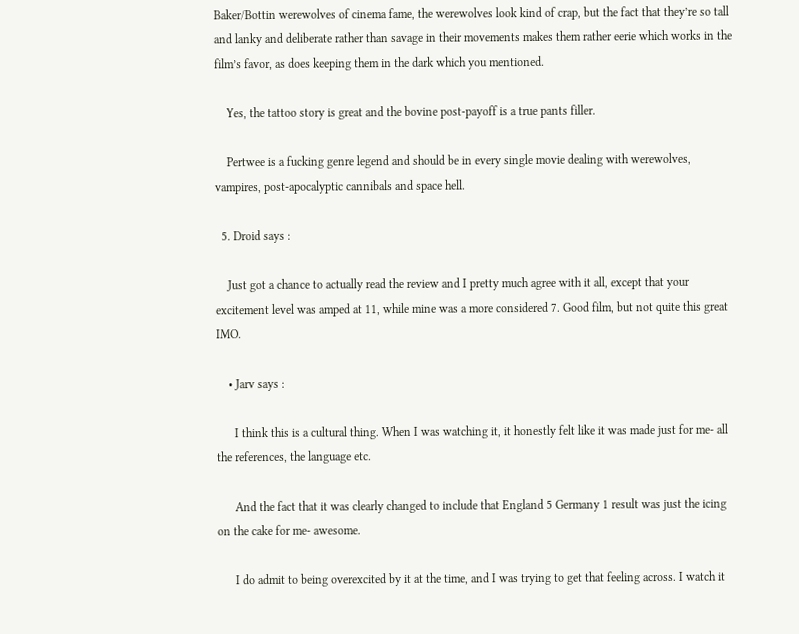Baker/Bottin werewolves of cinema fame, the werewolves look kind of crap, but the fact that they’re so tall and lanky and deliberate rather than savage in their movements makes them rather eerie which works in the film’s favor, as does keeping them in the dark which you mentioned.

    Yes, the tattoo story is great and the bovine post-payoff is a true pants filler.

    Pertwee is a fucking genre legend and should be in every single movie dealing with werewolves, vampires, post-apocalyptic cannibals and space hell.

  5. Droid says :

    Just got a chance to actually read the review and I pretty much agree with it all, except that your excitement level was amped at 11, while mine was a more considered 7. Good film, but not quite this great IMO.

    • Jarv says :

      I think this is a cultural thing. When I was watching it, it honestly felt like it was made just for me- all the references, the language etc.

      And the fact that it was clearly changed to include that England 5 Germany 1 result was just the icing on the cake for me- awesome.

      I do admit to being overexcited by it at the time, and I was trying to get that feeling across. I watch it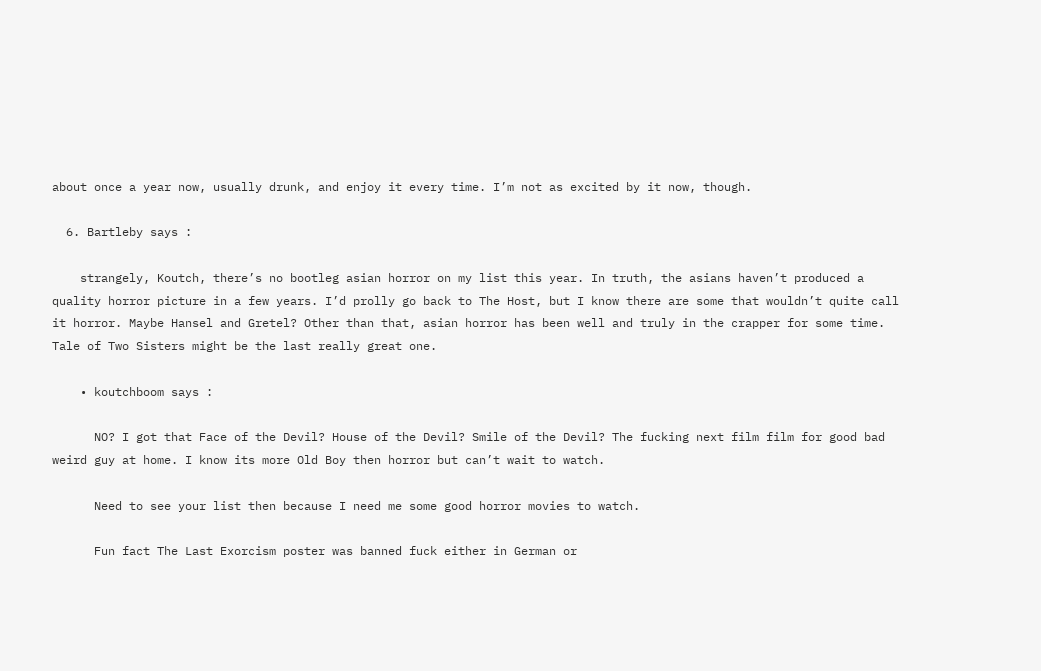about once a year now, usually drunk, and enjoy it every time. I’m not as excited by it now, though.

  6. Bartleby says :

    strangely, Koutch, there’s no bootleg asian horror on my list this year. In truth, the asians haven’t produced a quality horror picture in a few years. I’d prolly go back to The Host, but I know there are some that wouldn’t quite call it horror. Maybe Hansel and Gretel? Other than that, asian horror has been well and truly in the crapper for some time. Tale of Two Sisters might be the last really great one.

    • koutchboom says :

      NO? I got that Face of the Devil? House of the Devil? Smile of the Devil? The fucking next film film for good bad weird guy at home. I know its more Old Boy then horror but can’t wait to watch.

      Need to see your list then because I need me some good horror movies to watch.

      Fun fact The Last Exorcism poster was banned fuck either in German or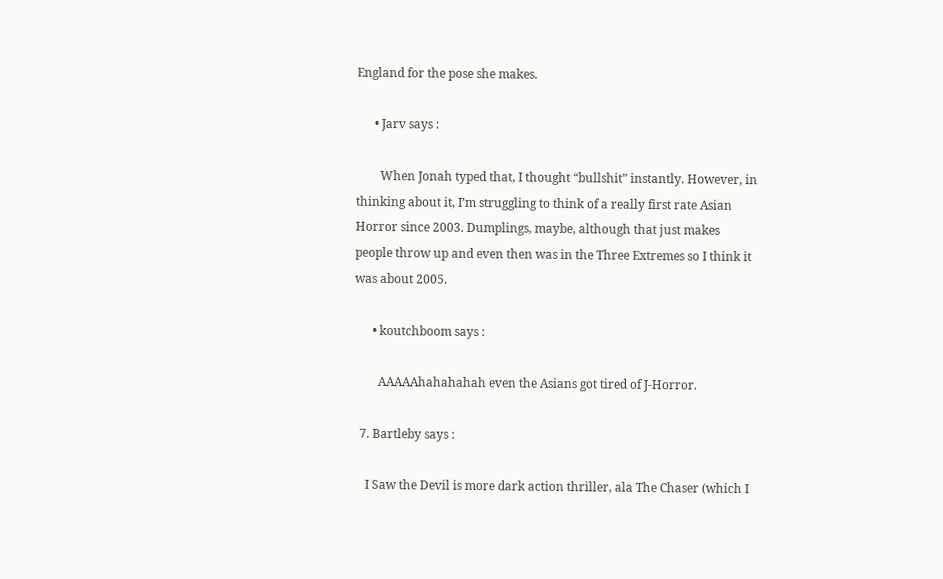England for the pose she makes.

      • Jarv says :

        When Jonah typed that, I thought “bullshit” instantly. However, in thinking about it, I’m struggling to think of a really first rate Asian Horror since 2003. Dumplings, maybe, although that just makes people throw up and even then was in the Three Extremes so I think it was about 2005.

      • koutchboom says :

        AAAAAhahahahah even the Asians got tired of J-Horror.

  7. Bartleby says :

    I Saw the Devil is more dark action thriller, ala The Chaser (which I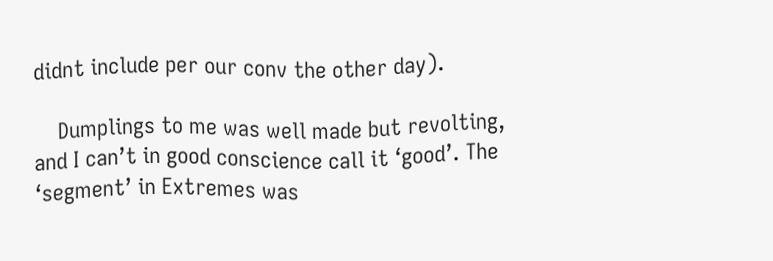didnt include per our conv the other day).

    Dumplings to me was well made but revolting, and I can’t in good conscience call it ‘good’. The ‘segment’ in Extremes was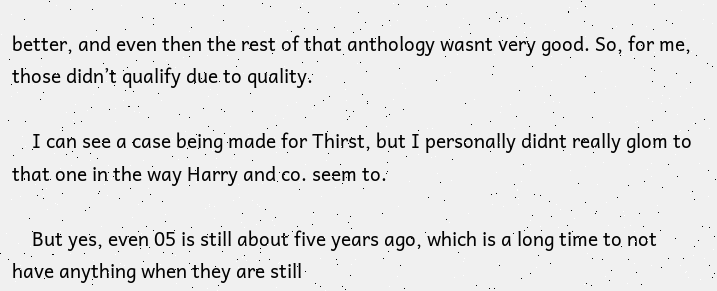better, and even then the rest of that anthology wasnt very good. So, for me, those didn’t qualify due to quality.

    I can see a case being made for Thirst, but I personally didnt really glom to that one in the way Harry and co. seem to.

    But yes, even 05 is still about five years ago, which is a long time to not have anything when they are still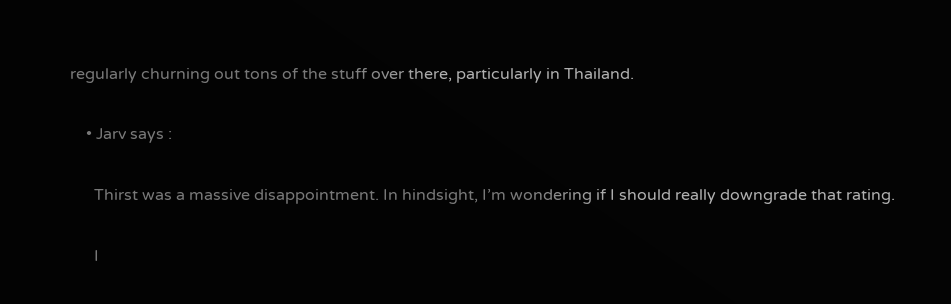regularly churning out tons of the stuff over there, particularly in Thailand.

    • Jarv says :

      Thirst was a massive disappointment. In hindsight, I’m wondering if I should really downgrade that rating.

      I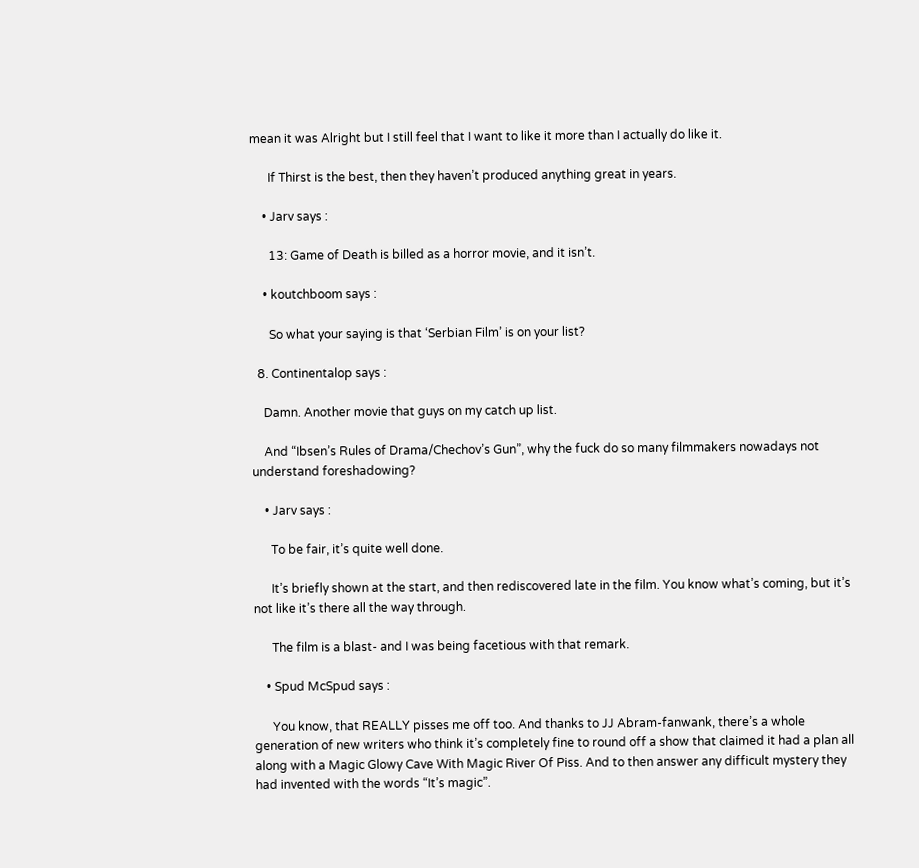mean it was Alright but I still feel that I want to like it more than I actually do like it.

      If Thirst is the best, then they haven’t produced anything great in years.

    • Jarv says :

      13: Game of Death is billed as a horror movie, and it isn’t.

    • koutchboom says :

      So what your saying is that ‘Serbian Film’ is on your list?

  8. Continentalop says :

    Damn. Another movie that guys on my catch up list.

    And “Ibsen’s Rules of Drama/Chechov’s Gun”, why the fuck do so many filmmakers nowadays not understand foreshadowing?

    • Jarv says :

      To be fair, it’s quite well done.

      It’s briefly shown at the start, and then rediscovered late in the film. You know what’s coming, but it’s not like it’s there all the way through.

      The film is a blast- and I was being facetious with that remark.

    • Spud McSpud says :

      You know, that REALLY pisses me off too. And thanks to JJ Abram-fanwank, there’s a whole generation of new writers who think it’s completely fine to round off a show that claimed it had a plan all along with a Magic Glowy Cave With Magic River Of Piss. And to then answer any difficult mystery they had invented with the words “It’s magic”.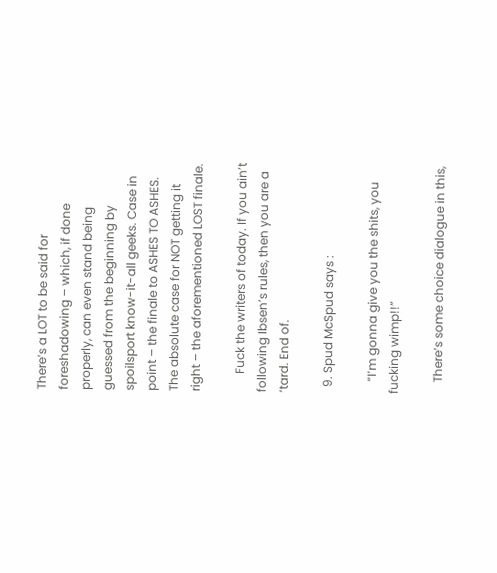There’s a LOT to be said for foreshadowing – which, if done properly, can even stand being guessed from the beginning by spoilsport know-it-all geeks. Case in point – the finale to ASHES TO ASHES. The absolute case for NOT getting it right – the aforementioned LOST finale.

      Fuck the writers of today. If you ain’t following Ibsen’s rules, then you are a ‘tard. End of.

  9. Spud McSpud says :

    “I’m gonna give you the shits, you fucking wimp!!”

    There’s some choice dialogue in this,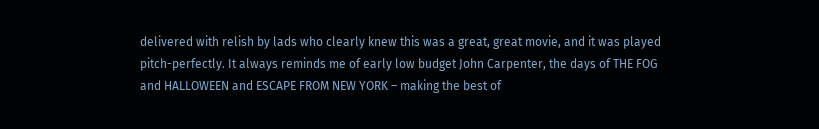delivered with relish by lads who clearly knew this was a great, great movie, and it was played pitch-perfectly. It always reminds me of early low budget John Carpenter, the days of THE FOG and HALLOWEEN and ESCAPE FROM NEW YORK – making the best of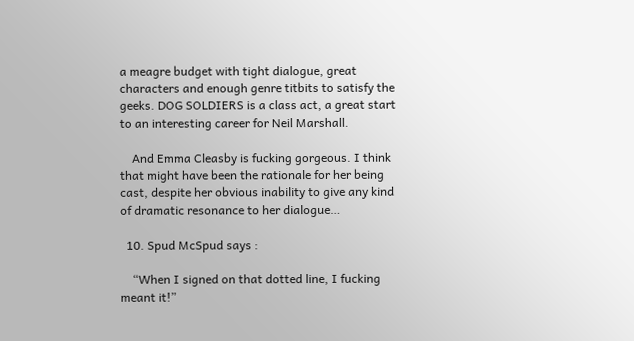a meagre budget with tight dialogue, great characters and enough genre titbits to satisfy the geeks. DOG SOLDIERS is a class act, a great start to an interesting career for Neil Marshall.

    And Emma Cleasby is fucking gorgeous. I think that might have been the rationale for her being cast, despite her obvious inability to give any kind of dramatic resonance to her dialogue…

  10. Spud McSpud says :

    “When I signed on that dotted line, I fucking meant it!”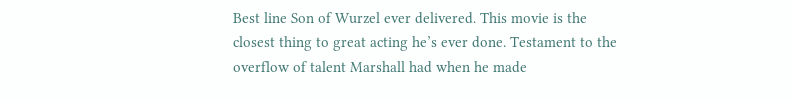Best line Son of Wurzel ever delivered. This movie is the closest thing to great acting he’s ever done. Testament to the overflow of talent Marshall had when he made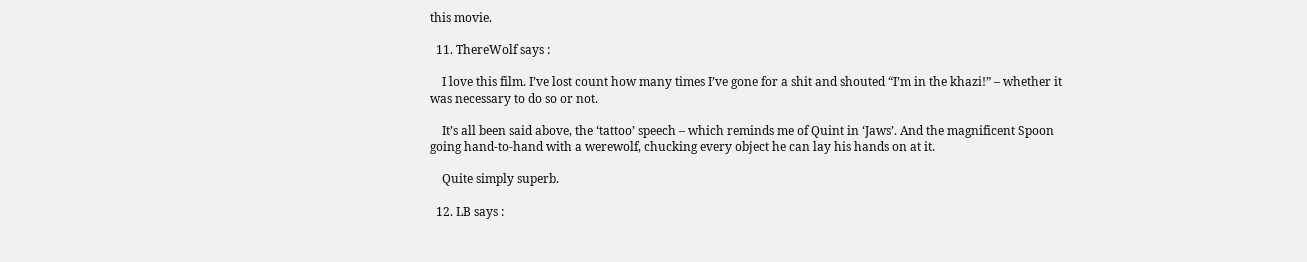this movie.

  11. ThereWolf says :

    I love this film. I’ve lost count how many times I’ve gone for a shit and shouted “I’m in the khazi!” – whether it was necessary to do so or not.

    It’s all been said above, the ‘tattoo’ speech – which reminds me of Quint in ‘Jaws’. And the magnificent Spoon going hand-to-hand with a werewolf, chucking every object he can lay his hands on at it.

    Quite simply superb.

  12. LB says :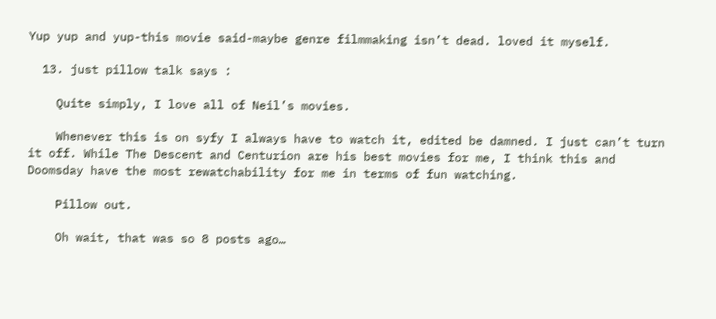Yup yup and yup-this movie said-maybe genre filmmaking isn’t dead. loved it myself.

  13. just pillow talk says :

    Quite simply, I love all of Neil’s movies.

    Whenever this is on syfy I always have to watch it, edited be damned. I just can’t turn it off. While The Descent and Centurion are his best movies for me, I think this and Doomsday have the most rewatchability for me in terms of fun watching.

    Pillow out.

    Oh wait, that was so 8 posts ago…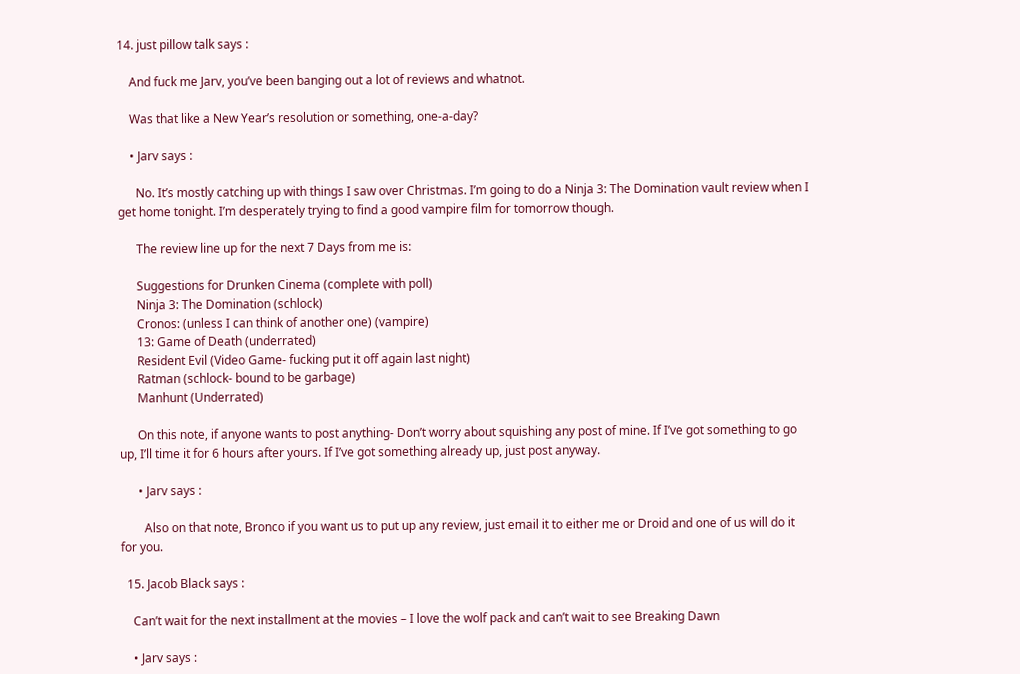14. just pillow talk says :

    And fuck me Jarv, you’ve been banging out a lot of reviews and whatnot.

    Was that like a New Year’s resolution or something, one-a-day?

    • Jarv says :

      No. It’s mostly catching up with things I saw over Christmas. I’m going to do a Ninja 3: The Domination vault review when I get home tonight. I’m desperately trying to find a good vampire film for tomorrow though.

      The review line up for the next 7 Days from me is:

      Suggestions for Drunken Cinema (complete with poll)
      Ninja 3: The Domination (schlock)
      Cronos: (unless I can think of another one) (vampire)
      13: Game of Death (underrated)
      Resident Evil (Video Game- fucking put it off again last night)
      Ratman (schlock- bound to be garbage)
      Manhunt (Underrated)

      On this note, if anyone wants to post anything- Don’t worry about squishing any post of mine. If I’ve got something to go up, I’ll time it for 6 hours after yours. If I’ve got something already up, just post anyway.

      • Jarv says :

        Also on that note, Bronco if you want us to put up any review, just email it to either me or Droid and one of us will do it for you.

  15. Jacob Black says :

    Can’t wait for the next installment at the movies – I love the wolf pack and can’t wait to see Breaking Dawn

    • Jarv says :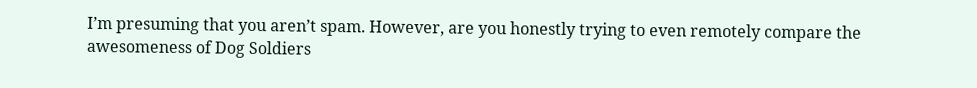I’m presuming that you aren’t spam. However, are you honestly trying to even remotely compare the awesomeness of Dog Soldiers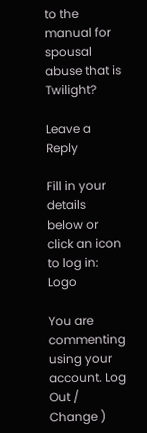to the manual for spousal abuse that is Twilight?

Leave a Reply

Fill in your details below or click an icon to log in: Logo

You are commenting using your account. Log Out /  Change )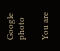Google photo

You are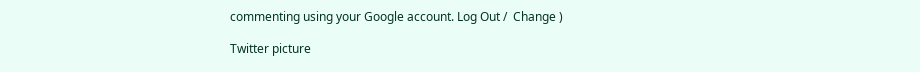commenting using your Google account. Log Out /  Change )

Twitter picture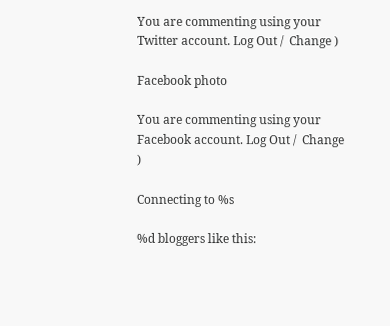You are commenting using your Twitter account. Log Out /  Change )

Facebook photo

You are commenting using your Facebook account. Log Out /  Change )

Connecting to %s

%d bloggers like this: